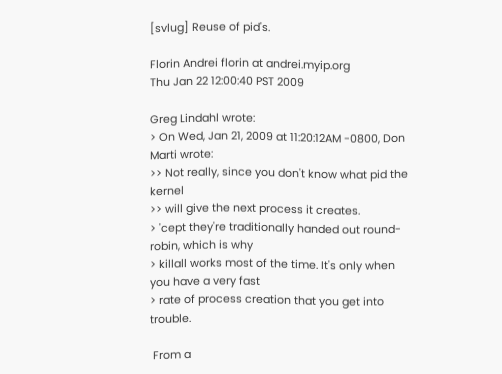[svlug] Reuse of pid's.

Florin Andrei florin at andrei.myip.org
Thu Jan 22 12:00:40 PST 2009

Greg Lindahl wrote:
> On Wed, Jan 21, 2009 at 11:20:12AM -0800, Don Marti wrote:
>> Not really, since you don't know what pid the kernel
>> will give the next process it creates.
> 'cept they're traditionally handed out round-robin, which is why
> killall works most of the time. It's only when you have a very fast
> rate of process creation that you get into trouble.

 From a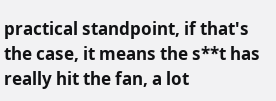practical standpoint, if that's the case, it means the s**t has
really hit the fan, a lot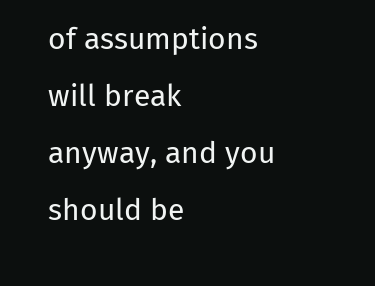of assumptions will break anyway, and you
should be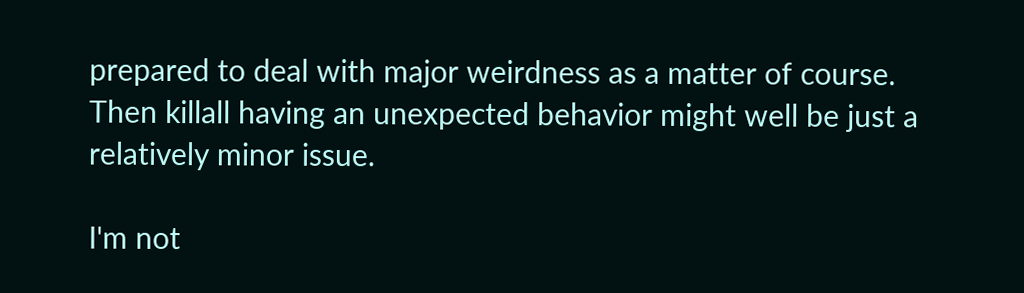prepared to deal with major weirdness as a matter of course.
Then killall having an unexpected behavior might well be just a
relatively minor issue.

I'm not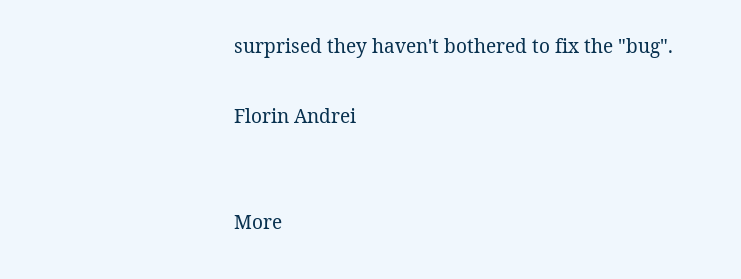surprised they haven't bothered to fix the "bug".

Florin Andrei


More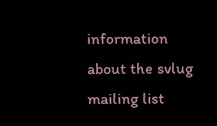information about the svlug mailing list